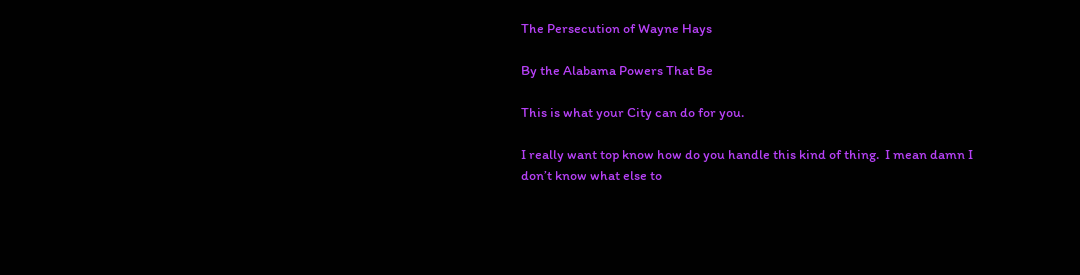The Persecution of Wayne Hays

By the Alabama Powers That Be

This is what your City can do for you.

I really want top know how do you handle this kind of thing.  I mean damn I don’t know what else to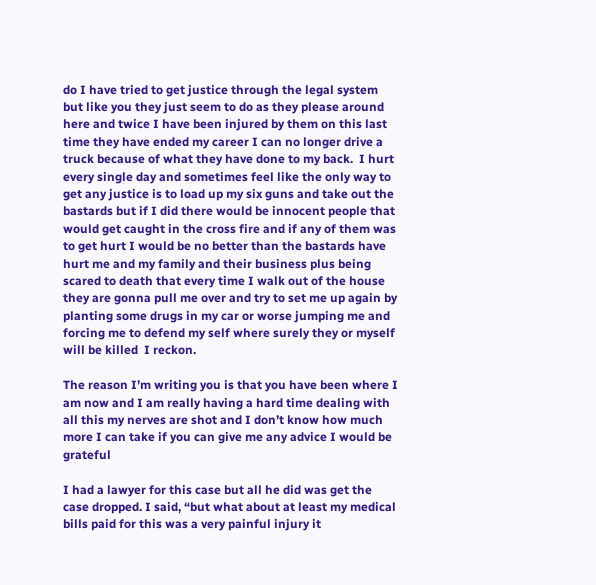do I have tried to get justice through the legal system but like you they just seem to do as they please around here and twice I have been injured by them on this last time they have ended my career I can no longer drive a truck because of what they have done to my back.  I hurt every single day and sometimes feel like the only way to get any justice is to load up my six guns and take out the bastards but if I did there would be innocent people that would get caught in the cross fire and if any of them was to get hurt I would be no better than the bastards have hurt me and my family and their business plus being scared to death that every time I walk out of the house they are gonna pull me over and try to set me up again by planting some drugs in my car or worse jumping me and forcing me to defend my self where surely they or myself will be killed  I reckon.

The reason I’m writing you is that you have been where I am now and I am really having a hard time dealing with all this my nerves are shot and I don’t know how much more I can take if you can give me any advice I would be grateful

I had a lawyer for this case but all he did was get the case dropped. I said, “but what about at least my medical bills paid for this was a very painful injury it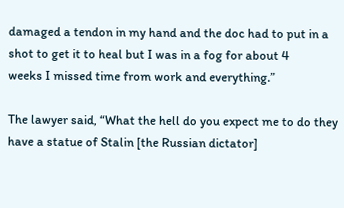damaged a tendon in my hand and the doc had to put in a shot to get it to heal but I was in a fog for about 4
weeks I missed time from work and everything.”

The lawyer said, “What the hell do you expect me to do they have a statue of Stalin [the Russian dictator]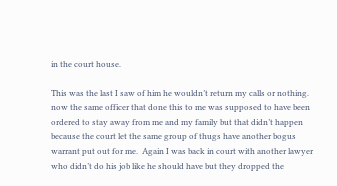in the court house.

This was the last I saw of him he wouldn’t return my calls or nothing.  now the same officer that done this to me was supposed to have been ordered to stay away from me and my family but that didn’t happen because the court let the same group of thugs have another bogus warrant put out for me.  Again I was back in court with another lawyer who didn’t do his job like he should have but they dropped the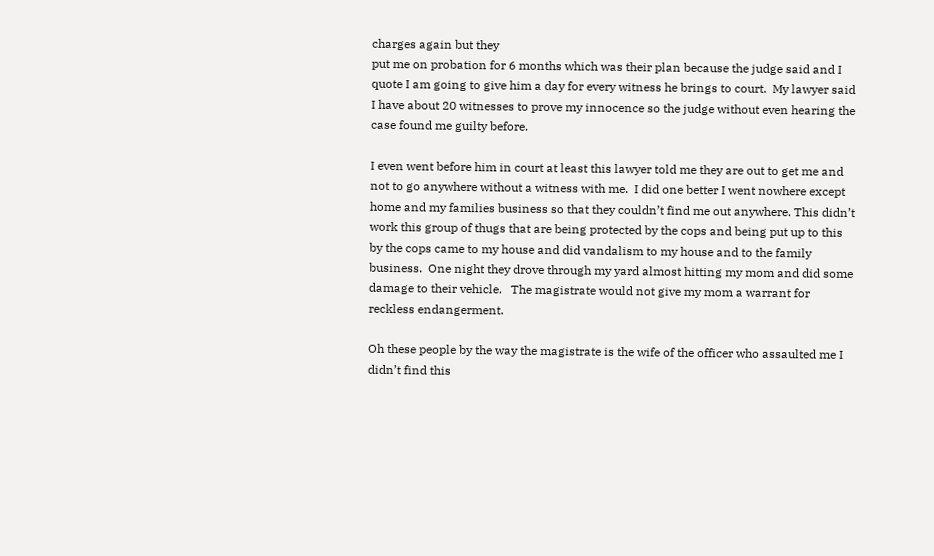charges again but they
put me on probation for 6 months which was their plan because the judge said and I
quote I am going to give him a day for every witness he brings to court.  My lawyer said I have about 20 witnesses to prove my innocence so the judge without even hearing the case found me guilty before.

I even went before him in court at least this lawyer told me they are out to get me and not to go anywhere without a witness with me.  I did one better I went nowhere except home and my families business so that they couldn’t find me out anywhere. This didn’t work this group of thugs that are being protected by the cops and being put up to this by the cops came to my house and did vandalism to my house and to the family business.  One night they drove through my yard almost hitting my mom and did some damage to their vehicle.   The magistrate would not give my mom a warrant for reckless endangerment.

Oh these people by the way the magistrate is the wife of the officer who assaulted me I didn’t find this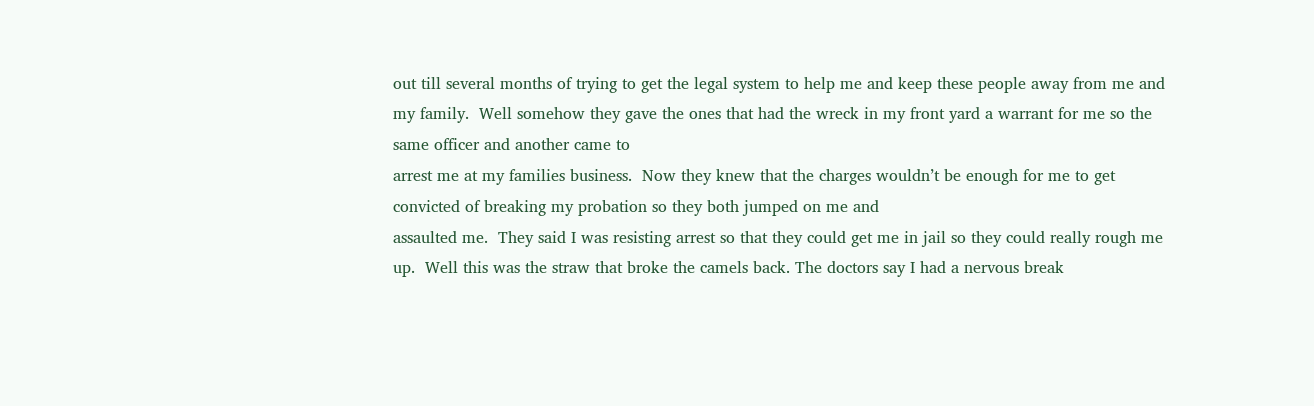out till several months of trying to get the legal system to help me and keep these people away from me and my family.  Well somehow they gave the ones that had the wreck in my front yard a warrant for me so the same officer and another came to
arrest me at my families business.  Now they knew that the charges wouldn’t be enough for me to get convicted of breaking my probation so they both jumped on me and
assaulted me.  They said I was resisting arrest so that they could get me in jail so they could really rough me up.  Well this was the straw that broke the camels back. The doctors say I had a nervous break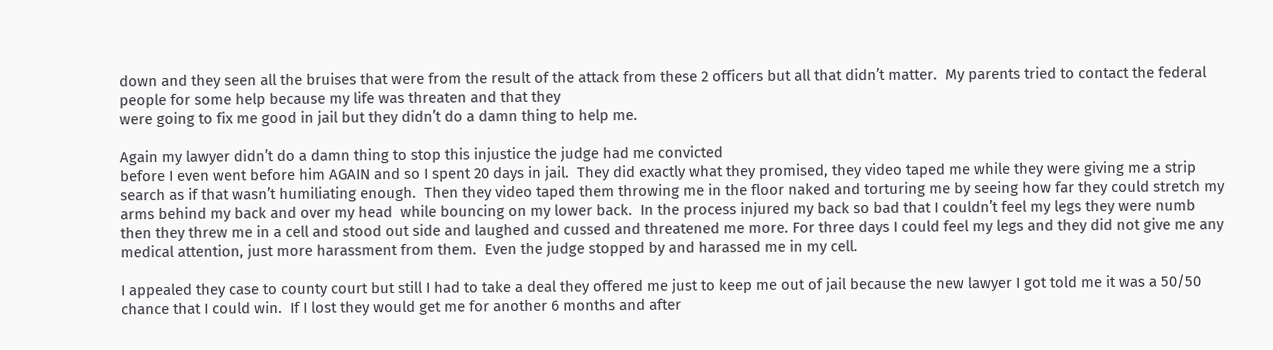down and they seen all the bruises that were from the result of the attack from these 2 officers but all that didn’t matter.  My parents tried to contact the federal people for some help because my life was threaten and that they
were going to fix me good in jail but they didn’t do a damn thing to help me.

Again my lawyer didn’t do a damn thing to stop this injustice the judge had me convicted
before I even went before him AGAIN and so I spent 20 days in jail.  They did exactly what they promised, they video taped me while they were giving me a strip search as if that wasn’t humiliating enough.  Then they video taped them throwing me in the floor naked and torturing me by seeing how far they could stretch my arms behind my back and over my head  while bouncing on my lower back.  In the process injured my back so bad that I couldn’t feel my legs they were numb then they threw me in a cell and stood out side and laughed and cussed and threatened me more. For three days I could feel my legs and they did not give me any medical attention, just more harassment from them.  Even the judge stopped by and harassed me in my cell.

I appealed they case to county court but still I had to take a deal they offered me just to keep me out of jail because the new lawyer I got told me it was a 50/50 chance that I could win.  If I lost they would get me for another 6 months and after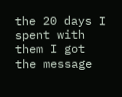the 20 days I spent with them I got the message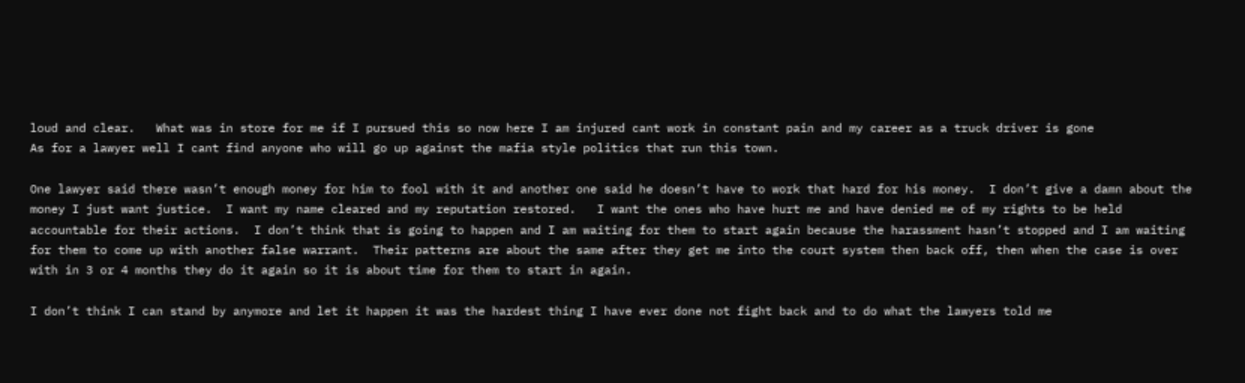loud and clear.   What was in store for me if I pursued this so now here I am injured cant work in constant pain and my career as a truck driver is gone
As for a lawyer well I cant find anyone who will go up against the mafia style politics that run this town.

One lawyer said there wasn’t enough money for him to fool with it and another one said he doesn’t have to work that hard for his money.  I don’t give a damn about the money I just want justice.  I want my name cleared and my reputation restored.   I want the ones who have hurt me and have denied me of my rights to be held accountable for their actions.  I don’t think that is going to happen and I am waiting for them to start again because the harassment hasn’t stopped and I am waiting for them to come up with another false warrant.  Their patterns are about the same after they get me into the court system then back off, then when the case is over with in 3 or 4 months they do it again so it is about time for them to start in again.

I don’t think I can stand by anymore and let it happen it was the hardest thing I have ever done not fight back and to do what the lawyers told me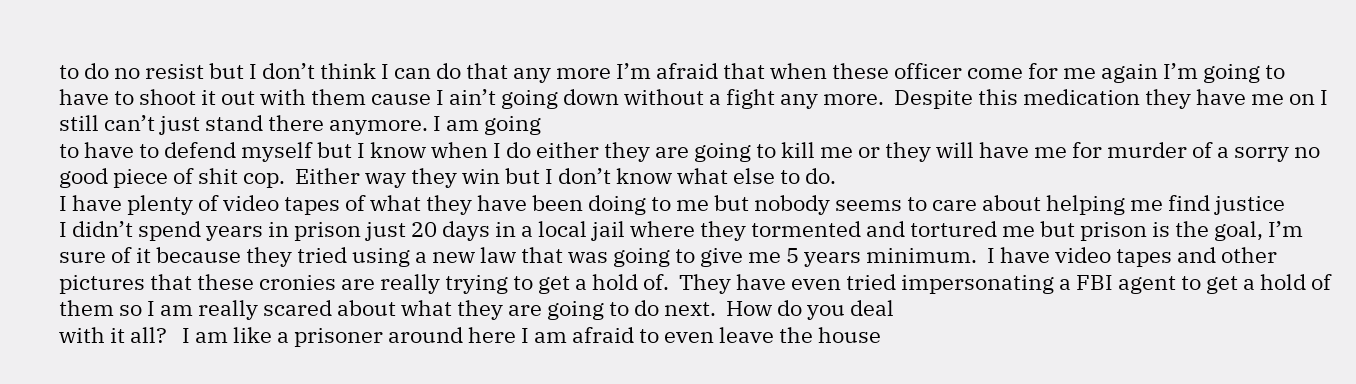to do no resist but I don’t think I can do that any more I’m afraid that when these officer come for me again I’m going to
have to shoot it out with them cause I ain’t going down without a fight any more.  Despite this medication they have me on I still can’t just stand there anymore. I am going
to have to defend myself but I know when I do either they are going to kill me or they will have me for murder of a sorry no good piece of shit cop.  Either way they win but I don’t know what else to do.
I have plenty of video tapes of what they have been doing to me but nobody seems to care about helping me find justice
I didn’t spend years in prison just 20 days in a local jail where they tormented and tortured me but prison is the goal, I’m sure of it because they tried using a new law that was going to give me 5 years minimum.  I have video tapes and other pictures that these cronies are really trying to get a hold of.  They have even tried impersonating a FBI agent to get a hold of them so I am really scared about what they are going to do next.  How do you deal
with it all?   I am like a prisoner around here I am afraid to even leave the house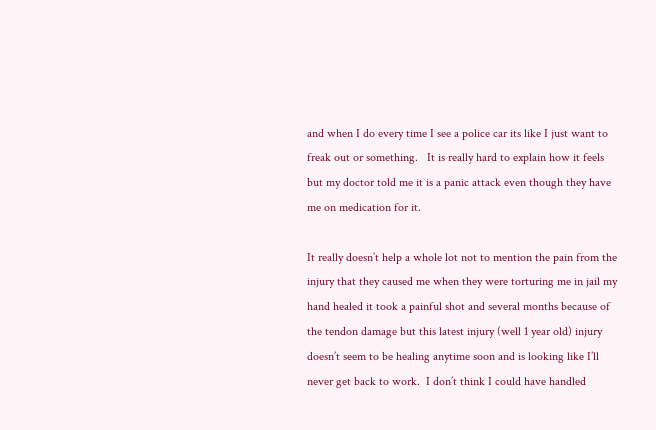and when I do every time I see a police car its like I just want to freak out or something.   It is really hard to explain how it feels but my doctor told me it is a panic attack even though they have me on medication for it.

It really doesn’t help a whole lot not to mention the pain from the injury that they caused me when they were torturing me in jail my hand healed it took a painful shot and several months because of the tendon damage but this latest injury (well 1 year old) injury doesn’t seem to be healing anytime soon and is looking like I’ll never get back to work.  I don’t think I could have handled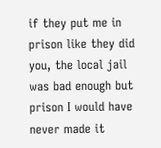if they put me in prison like they did you, the local jail was bad enough but prison I would have never made it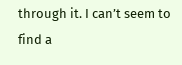through it. I can’t seem to find a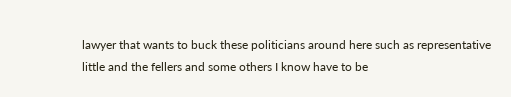lawyer that wants to buck these politicians around here such as representative little and the fellers and some others I know have to be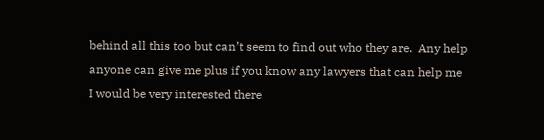behind all this too but can’t seem to find out who they are.  Any help anyone can give me plus if you know any lawyers that can help me I would be very interested there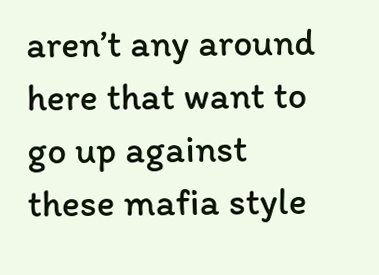aren’t any around here that want to go up against these mafia style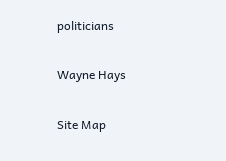politicians

Wayne Hays

Site Map